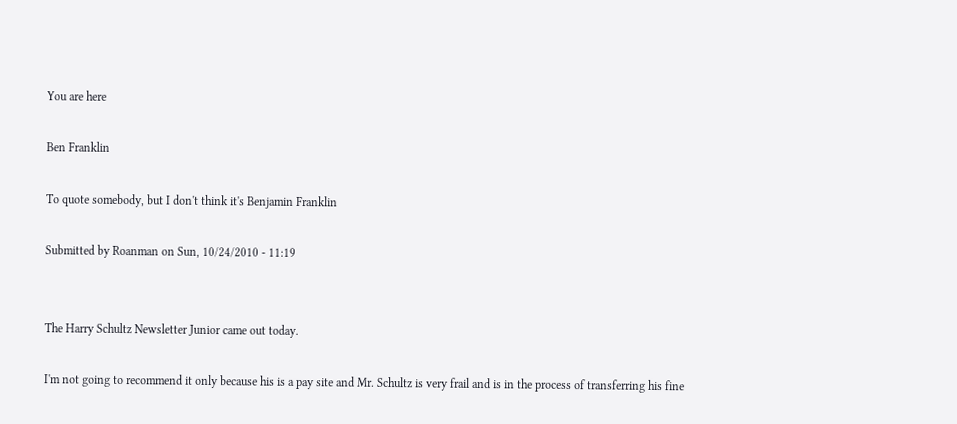You are here

Ben Franklin

To quote somebody, but I don't think it's Benjamin Franklin

Submitted by Roanman on Sun, 10/24/2010 - 11:19


The Harry Schultz Newsletter Junior came out today.

I'm not going to recommend it only because his is a pay site and Mr. Schultz is very frail and is in the process of transferring his fine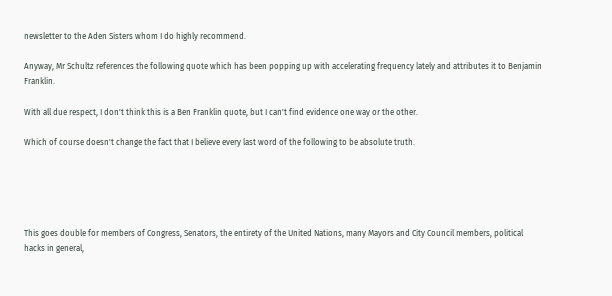newsletter to the Aden Sisters whom I do highly recommend.

Anyway, Mr Schultz references the following quote which has been popping up with accelerating frequency lately and attributes it to Benjamin Franklin.

With all due respect, I don't think this is a Ben Franklin quote, but I can't find evidence one way or the other.

Which of course doesn't change the fact that I believe every last word of the following to be absolute truth.





This goes double for members of Congress, Senators, the entirety of the United Nations, many Mayors and City Council members, political hacks in general,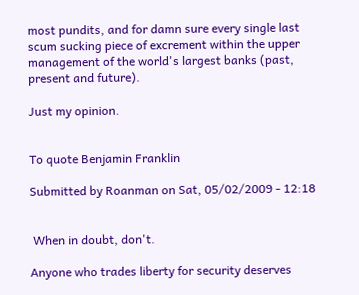most pundits, and for damn sure every single last scum sucking piece of excrement within the upper management of the world's largest banks (past, present and future).

Just my opinion.


To quote Benjamin Franklin

Submitted by Roanman on Sat, 05/02/2009 - 12:18


 When in doubt, don't.

Anyone who trades liberty for security deserves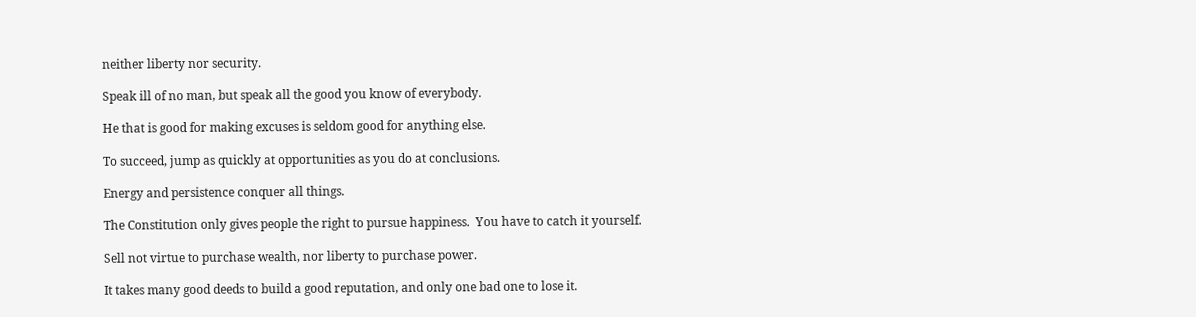neither liberty nor security.

Speak ill of no man, but speak all the good you know of everybody.

He that is good for making excuses is seldom good for anything else.

To succeed, jump as quickly at opportunities as you do at conclusions.

Energy and persistence conquer all things.

The Constitution only gives people the right to pursue happiness.  You have to catch it yourself.

Sell not virtue to purchase wealth, nor liberty to purchase power.

It takes many good deeds to build a good reputation, and only one bad one to lose it.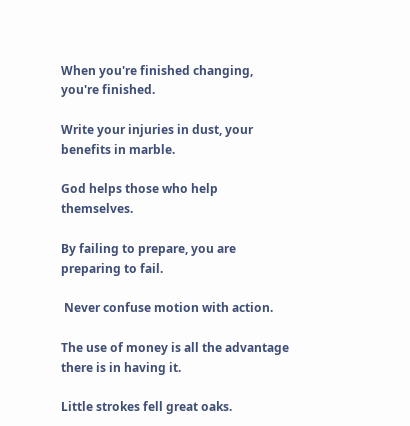When you're finished changing, you're finished.

Write your injuries in dust, your benefits in marble.

God helps those who help themselves.

By failing to prepare, you are preparing to fail.

 Never confuse motion with action.

The use of money is all the advantage there is in having it.

Little strokes fell great oaks.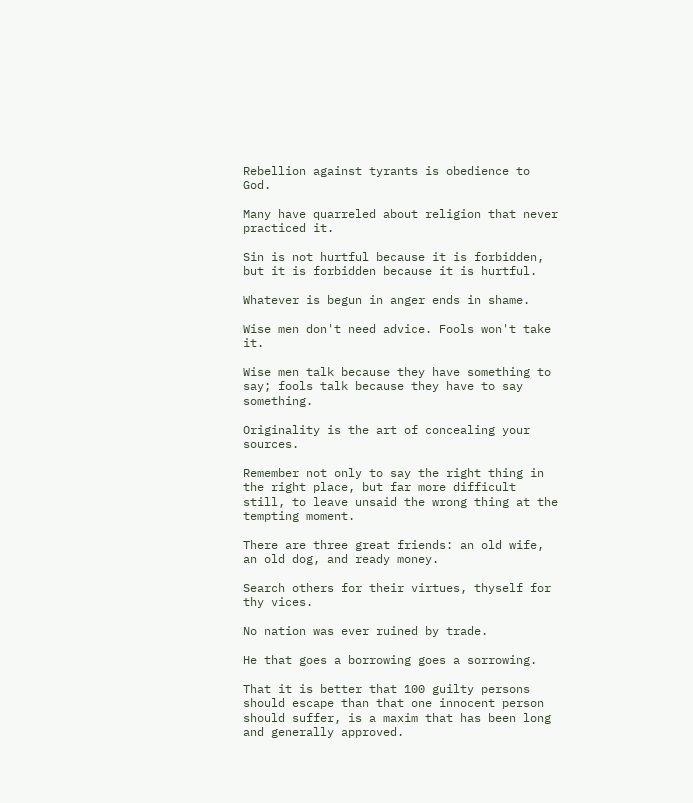Rebellion against tyrants is obedience to God.

Many have quarreled about religion that never practiced it.

Sin is not hurtful because it is forbidden, but it is forbidden because it is hurtful.

Whatever is begun in anger ends in shame.

Wise men don't need advice. Fools won't take it.

Wise men talk because they have something to say; fools talk because they have to say something.

Originality is the art of concealing your sources.

Remember not only to say the right thing in the right place, but far more difficult still, to leave unsaid the wrong thing at the tempting moment.

There are three great friends: an old wife, an old dog, and ready money.

Search others for their virtues, thyself for thy vices.

No nation was ever ruined by trade.

He that goes a borrowing goes a sorrowing.

That it is better that 100 guilty persons should escape than that one innocent person should suffer, is a maxim that has been long and generally approved.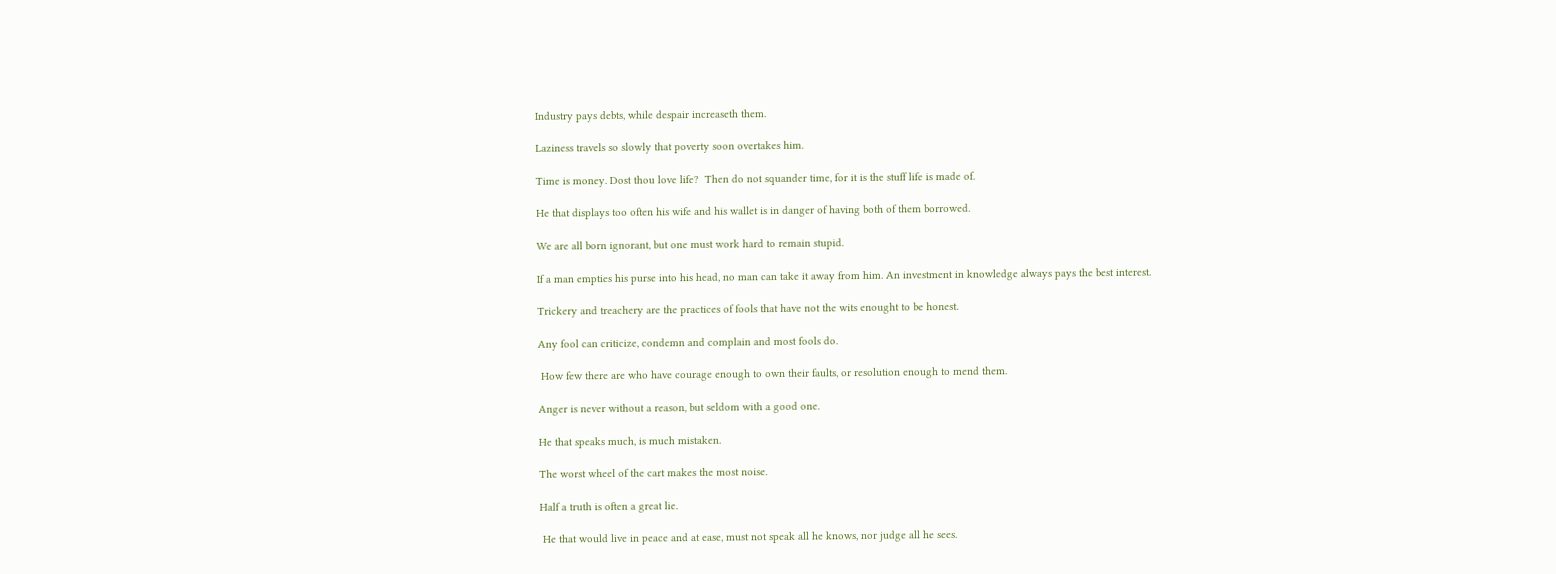Industry pays debts, while despair increaseth them.

Laziness travels so slowly that poverty soon overtakes him.

Time is money. Dost thou love life?  Then do not squander time, for it is the stuff life is made of.

He that displays too often his wife and his wallet is in danger of having both of them borrowed.

We are all born ignorant, but one must work hard to remain stupid.

If a man empties his purse into his head, no man can take it away from him. An investment in knowledge always pays the best interest.

Trickery and treachery are the practices of fools that have not the wits enought to be honest.

Any fool can criticize, condemn and complain and most fools do.

 How few there are who have courage enough to own their faults, or resolution enough to mend them.

Anger is never without a reason, but seldom with a good one.

He that speaks much, is much mistaken.

The worst wheel of the cart makes the most noise.

Half a truth is often a great lie.

 He that would live in peace and at ease, must not speak all he knows, nor judge all he sees.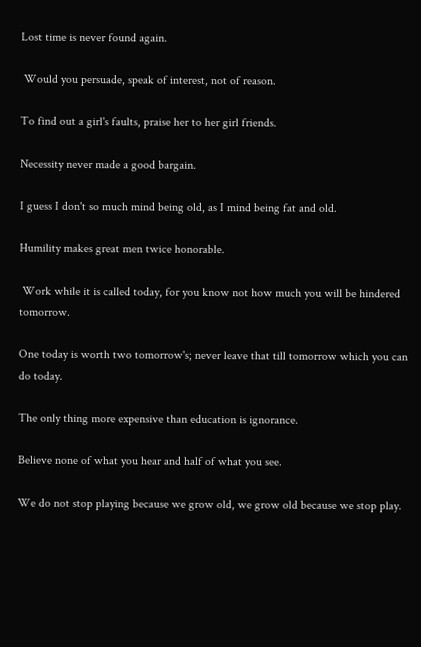Lost time is never found again.

 Would you persuade, speak of interest, not of reason.

To find out a girl's faults, praise her to her girl friends.

Necessity never made a good bargain.

I guess I don't so much mind being old, as I mind being fat and old.

Humility makes great men twice honorable.

 Work while it is called today, for you know not how much you will be hindered tomorrow.

One today is worth two tomorrow's; never leave that till tomorrow which you can do today.

The only thing more expensive than education is ignorance.

Believe none of what you hear and half of what you see.

We do not stop playing because we grow old, we grow old because we stop play.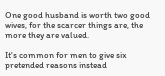One good husband is worth two good wives, for the scarcer things are, the more they are valued.

It's common for men to give six pretended reasons instead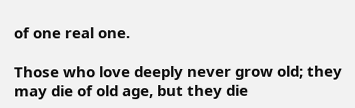of one real one.

Those who love deeply never grow old; they may die of old age, but they die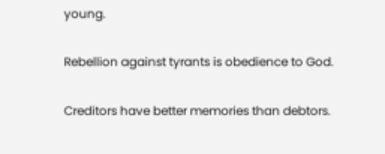young.

Rebellion against tyrants is obedience to God.

Creditors have better memories than debtors.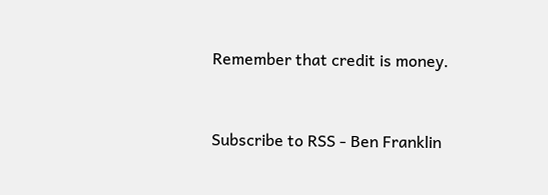Remember that credit is money.


Subscribe to RSS - Ben Franklin